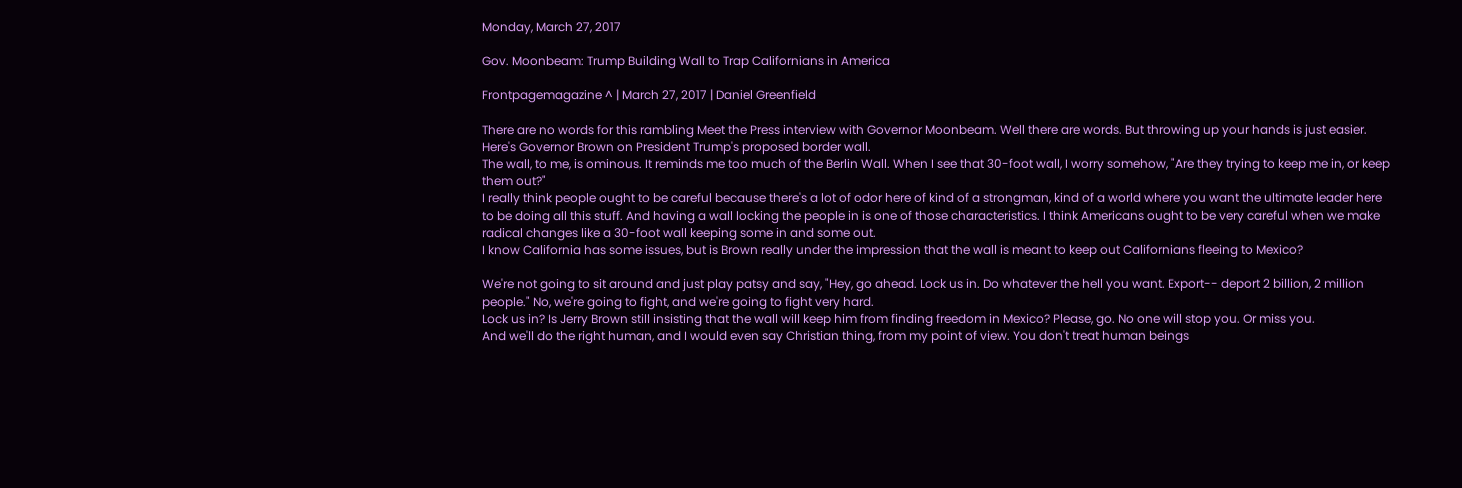Monday, March 27, 2017

Gov. Moonbeam: Trump Building Wall to Trap Californians in America

Frontpagemagazine ^ | March 27, 2017 | Daniel Greenfield

There are no words for this rambling Meet the Press interview with Governor Moonbeam. Well there are words. But throwing up your hands is just easier.
Here's Governor Brown on President Trump's proposed border wall.
The wall, to me, is ominous. It reminds me too much of the Berlin Wall. When I see that 30-foot wall, I worry somehow, "Are they trying to keep me in, or keep them out?"
I really think people ought to be careful because there's a lot of odor here of kind of a strongman, kind of a world where you want the ultimate leader here to be doing all this stuff. And having a wall locking the people in is one of those characteristics. I think Americans ought to be very careful when we make radical changes like a 30-foot wall keeping some in and some out.
I know California has some issues, but is Brown really under the impression that the wall is meant to keep out Californians fleeing to Mexico?

We're not going to sit around and just play patsy and say, "Hey, go ahead. Lock us in. Do whatever the hell you want. Export-- deport 2 billion, 2 million people." No, we're going to fight, and we're going to fight very hard.
Lock us in? Is Jerry Brown still insisting that the wall will keep him from finding freedom in Mexico? Please, go. No one will stop you. Or miss you.
And we'll do the right human, and I would even say Christian thing, from my point of view. You don't treat human beings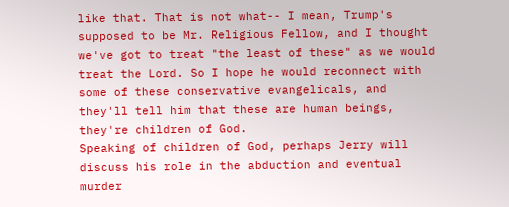like that. That is not what-- I mean, Trump's supposed to be Mr. Religious Fellow, and I thought we've got to treat "the least of these" as we would treat the Lord. So I hope he would reconnect with some of these conservative evangelicals, and they'll tell him that these are human beings, they're children of God.
Speaking of children of God, perhaps Jerry will discuss his role in the abduction and eventual murder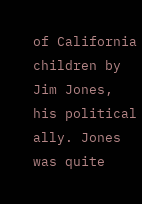of California children by Jim Jones, his political ally. Jones was quite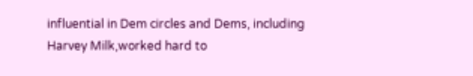influential in Dem circles and Dems, including Harvey Milk,worked hard to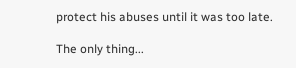protect his abuses until it was too late.

The only thing...